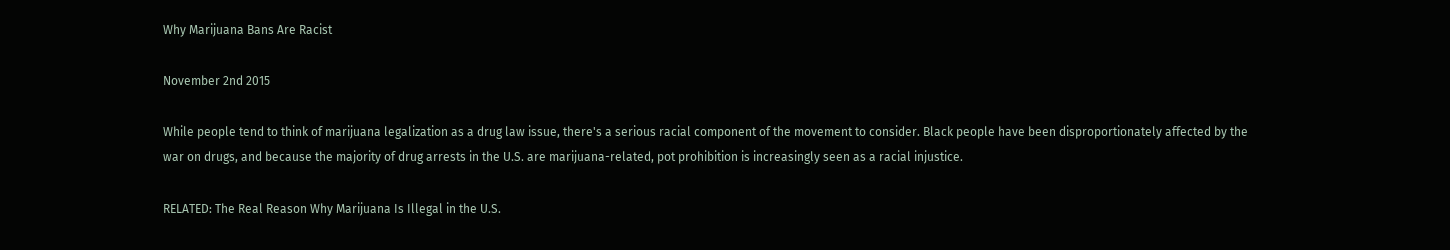Why Marijuana Bans Are Racist

November 2nd 2015

While people tend to think of marijuana legalization as a drug law issue, there's a serious racial component of the movement to consider. Black people have been disproportionately affected by the war on drugs, and because the majority of drug arrests in the U.S. are marijuana-related, pot prohibition is increasingly seen as a racial injustice.

RELATED: The Real Reason Why Marijuana Is Illegal in the U.S.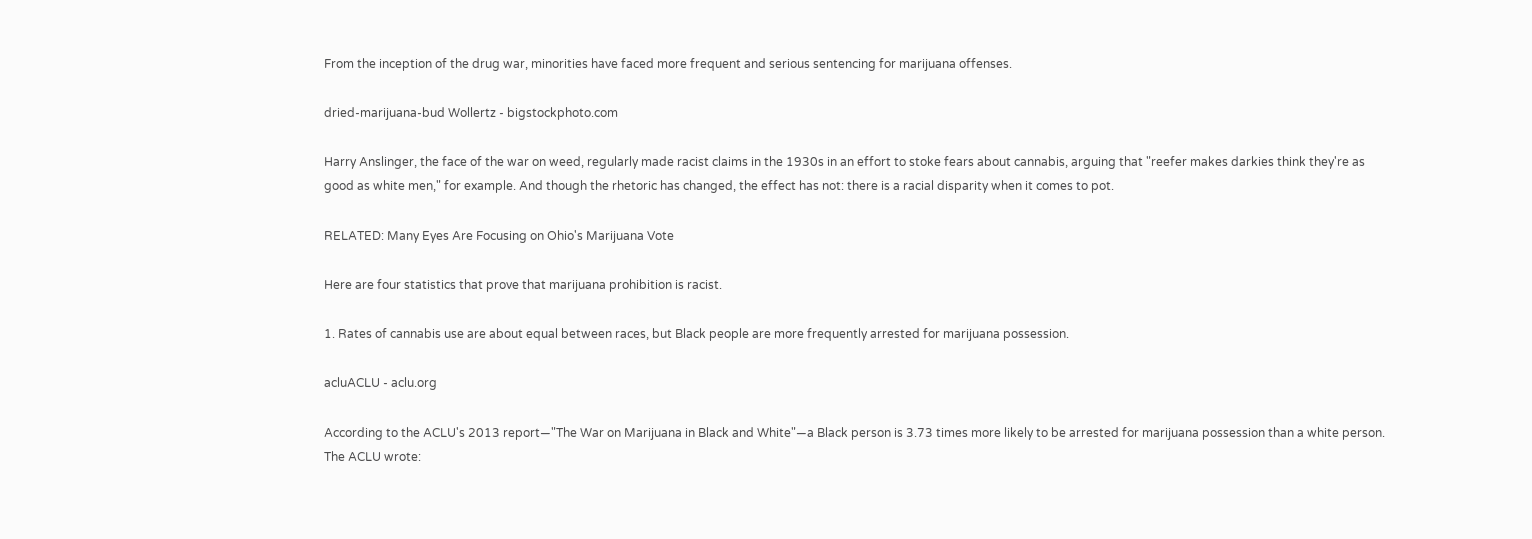From the inception of the drug war, minorities have faced more frequent and serious sentencing for marijuana offenses.

dried-marijuana-bud Wollertz - bigstockphoto.com

Harry Anslinger, the face of the war on weed, regularly made racist claims in the 1930s in an effort to stoke fears about cannabis, arguing that "reefer makes darkies think they're as good as white men," for example. And though the rhetoric has changed, the effect has not: there is a racial disparity when it comes to pot.

RELATED: Many Eyes Are Focusing on Ohio's Marijuana Vote

Here are four statistics that prove that marijuana prohibition is racist.

1. Rates of cannabis use are about equal between races, but Black people are more frequently arrested for marijuana possession.

acluACLU - aclu.org

According to the ACLU's 2013 report—"The War on Marijuana in Black and White"—a Black person is 3.73 times more likely to be arrested for marijuana possession than a white person. The ACLU wrote: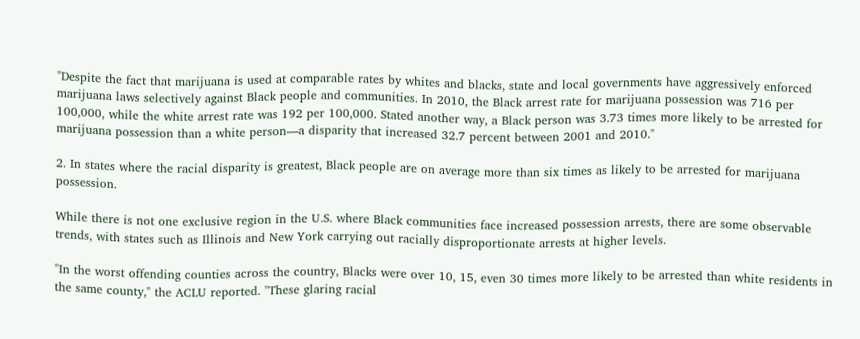"Despite the fact that marijuana is used at comparable rates by whites and blacks, state and local governments have aggressively enforced marijuana laws selectively against Black people and communities. In 2010, the Black arrest rate for marijuana possession was 716 per 100,000, while the white arrest rate was 192 per 100,000. Stated another way, a Black person was 3.73 times more likely to be arrested for marijuana possession than a white person—a disparity that increased 32.7 percent between 2001 and 2010."

2. In states where the racial disparity is greatest, Black people are on average more than six times as likely to be arrested for marijuana possession.

While there is not one exclusive region in the U.S. where Black communities face increased possession arrests, there are some observable trends, with states such as Illinois and New York carrying out racially disproportionate arrests at higher levels.

"In the worst offending counties across the country, Blacks were over 10, 15, even 30 times more likely to be arrested than white residents in the same county," the ACLU reported. "These glaring racial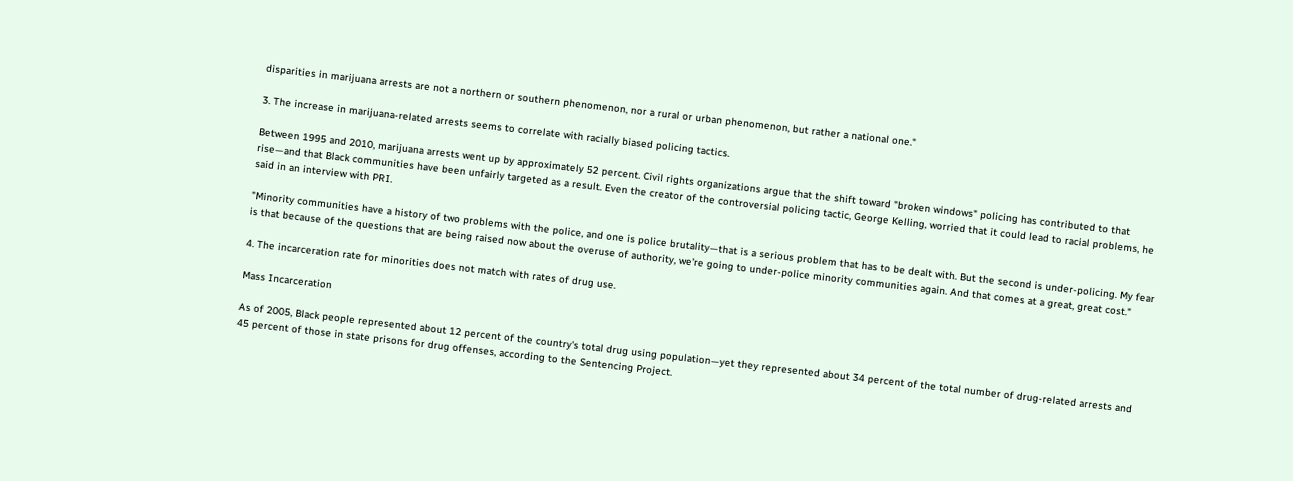disparities in marijuana arrests are not a northern or southern phenomenon, nor a rural or urban phenomenon, but rather a national one."

3. The increase in marijuana-related arrests seems to correlate with racially biased policing tactics.

Between 1995 and 2010, marijuana arrests went up by approximately 52 percent. Civil rights organizations argue that the shift toward "broken windows" policing has contributed to that rise—and that Black communities have been unfairly targeted as a result. Even the creator of the controversial policing tactic, George Kelling, worried that it could lead to racial problems, he said in an interview with PRI.

"Minority communities have a history of two problems with the police, and one is police brutality—that is a serious problem that has to be dealt with. But the second is under-policing. My fear is that because of the questions that are being raised now about the overuse of authority, we're going to under-police minority communities again. And that comes at a great, great cost."

4. The incarceration rate for minorities does not match with rates of drug use.

Mass Incarceration

As of 2005, Black people represented about 12 percent of the country's total drug using population—yet they represented about 34 percent of the total number of drug-related arrests and 45 percent of those in state prisons for drug offenses, according to the Sentencing Project.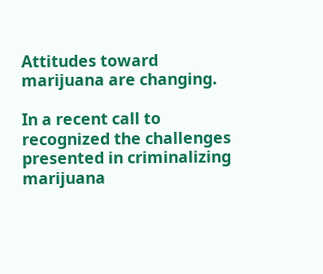Attitudes toward marijuana are changing.

In a recent call to recognized the challenges presented in criminalizing marijuana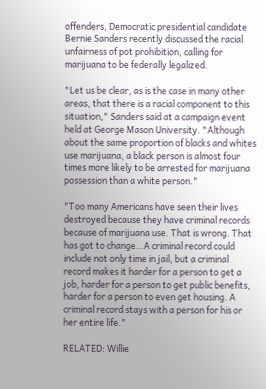offenders, Democratic presidential candidate Bernie Sanders recently discussed the racial unfairness of pot prohibition, calling for marijuana to be federally legalized.

"Let us be clear, as is the case in many other areas, that there is a racial component to this situation," Sanders said at a campaign event held at George Mason University. "Although about the same proportion of blacks and whites use marijuana, a black person is almost four times more likely to be arrested for marijuana possession than a white person."

"Too many Americans have seen their lives destroyed because they have criminal records because of marijuana use. That is wrong. That has got to change…A criminal record could include not only time in jail, but a criminal record makes it harder for a person to get a job, harder for a person to get public benefits, harder for a person to even get housing. A criminal record stays with a person for his or her entire life."

RELATED: Willie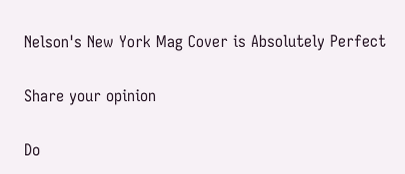Nelson's New York Mag Cover is Absolutely Perfect

Share your opinion

Do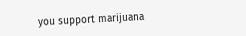you support marijuana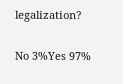legalization?

No 3%Yes 97%